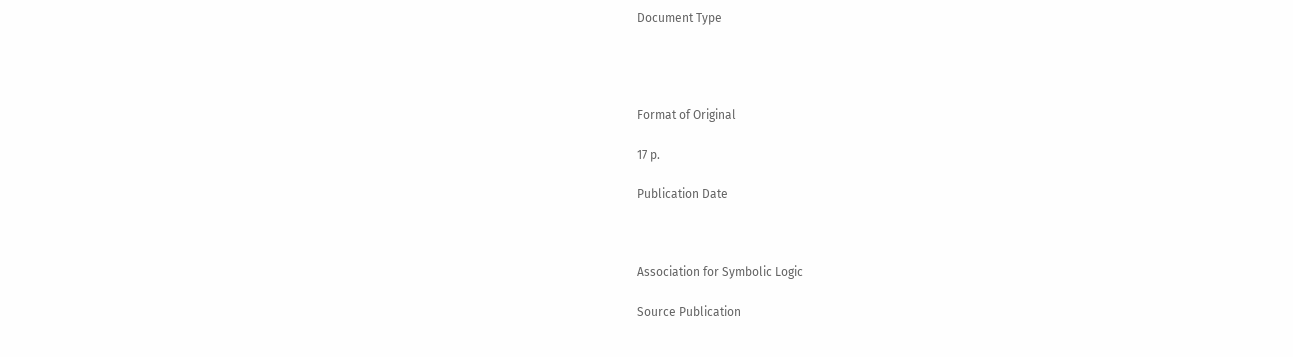Document Type




Format of Original

17 p.

Publication Date



Association for Symbolic Logic

Source Publication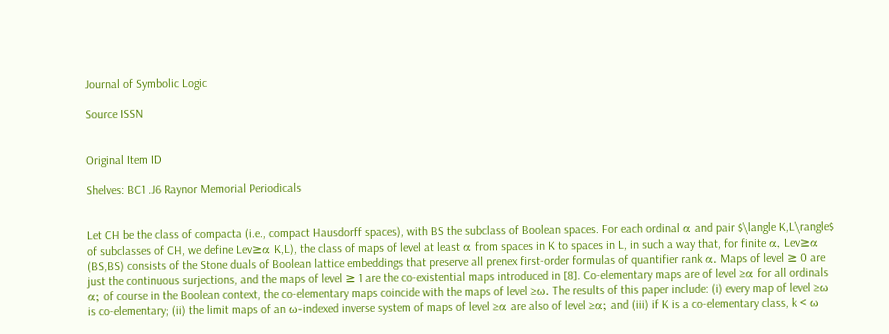Journal of Symbolic Logic

Source ISSN


Original Item ID

Shelves: BC1 .J6 Raynor Memorial Periodicals


Let CH be the class of compacta (i.e., compact Hausdorff spaces), with BS the subclass of Boolean spaces. For each ordinal α and pair $\langle K,L\rangle$ of subclasses of CH, we define Lev≥α K,L), the class of maps of level at least α from spaces in K to spaces in L, in such a way that, for finite α, Lev≥α (BS,BS) consists of the Stone duals of Boolean lattice embeddings that preserve all prenex first-order formulas of quantifier rank α. Maps of level ≥ 0 are just the continuous surjections, and the maps of level ≥ 1 are the co-existential maps introduced in [8]. Co-elementary maps are of level ≥α for all ordinals α; of course in the Boolean context, the co-elementary maps coincide with the maps of level ≥ω. The results of this paper include: (i) every map of level ≥ω is co-elementary; (ii) the limit maps of an ω-indexed inverse system of maps of level ≥α are also of level ≥α; and (iii) if K is a co-elementary class, k < ω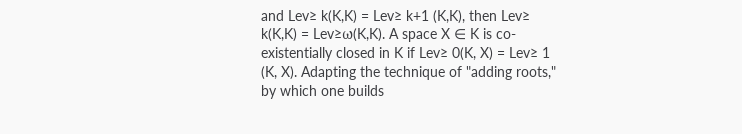and Lev≥ k(K,K) = Lev≥ k+1 (K,K), then Lev≥ k(K,K) = Lev≥ω(K,K). A space X ∈ K is co-existentially closed in K if Lev≥ 0(K, X) = Lev≥ 1 (K, X). Adapting the technique of "adding roots," by which one builds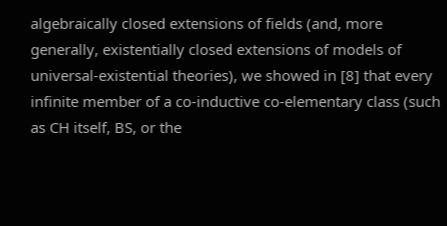algebraically closed extensions of fields (and, more generally, existentially closed extensions of models of universal-existential theories), we showed in [8] that every infinite member of a co-inductive co-elementary class (such as CH itself, BS, or the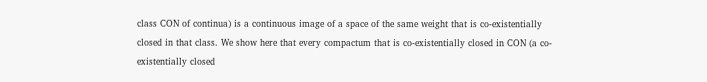class CON of continua) is a continuous image of a space of the same weight that is co-existentially closed in that class. We show here that every compactum that is co-existentially closed in CON (a co-existentially closed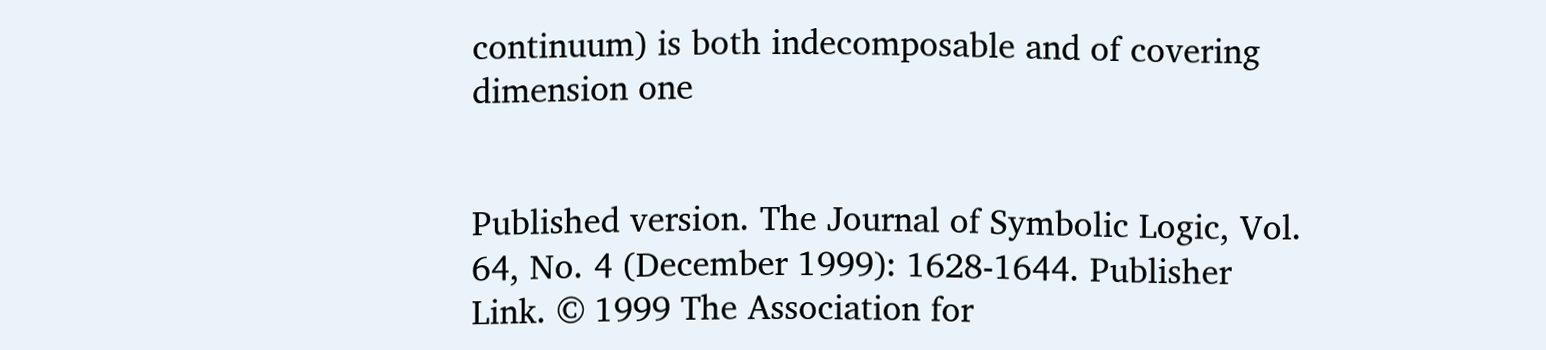continuum) is both indecomposable and of covering dimension one


Published version. The Journal of Symbolic Logic, Vol. 64, No. 4 (December 1999): 1628-1644. Publisher Link. © 1999 The Association for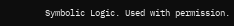Symbolic Logic. Used with permission.